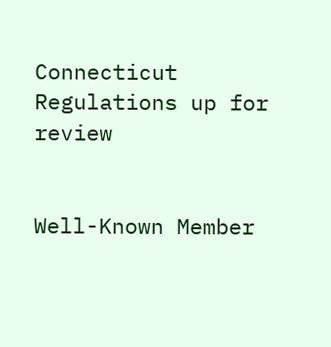Connecticut Regulations up for review


Well-Known Member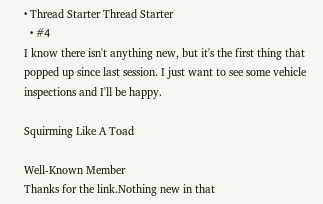• Thread Starter Thread Starter
  • #4
I know there isn't anything new, but it's the first thing that popped up since last session. I just want to see some vehicle inspections and I'll be happy.

Squirming Like A Toad

Well-Known Member
Thanks for the link.Nothing new in that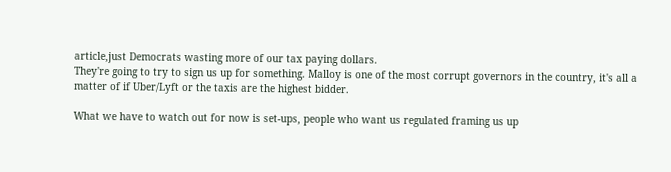article,just Democrats wasting more of our tax paying dollars.
They're going to try to sign us up for something. Malloy is one of the most corrupt governors in the country, it's all a matter of if Uber/Lyft or the taxis are the highest bidder.

What we have to watch out for now is set-ups, people who want us regulated framing us up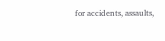for accidents, assaults,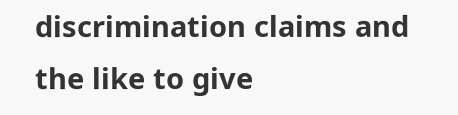discrimination claims and the like to give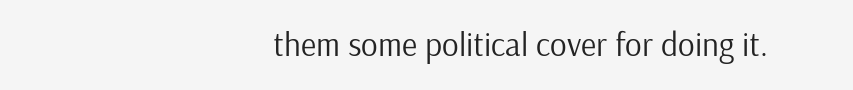them some political cover for doing it.